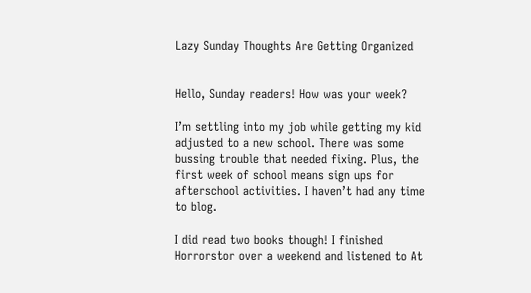Lazy Sunday Thoughts Are Getting Organized


Hello, Sunday readers! How was your week?

I’m settling into my job while getting my kid adjusted to a new school. There was some bussing trouble that needed fixing. Plus, the first week of school means sign ups for afterschool activities. I haven’t had any time to blog.

I did read two books though! I finished Horrorstor over a weekend and listened to At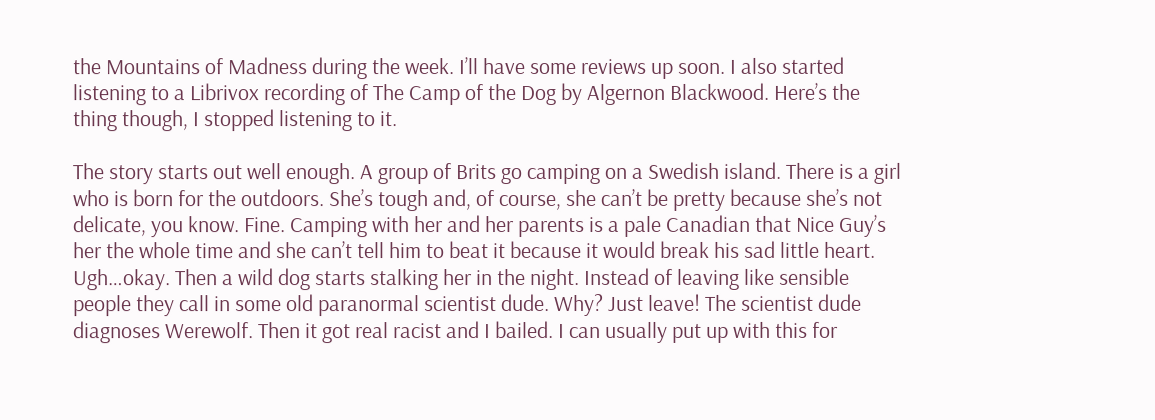the Mountains of Madness during the week. I’ll have some reviews up soon. I also started listening to a Librivox recording of The Camp of the Dog by Algernon Blackwood. Here’s the thing though, I stopped listening to it.

The story starts out well enough. A group of Brits go camping on a Swedish island. There is a girl who is born for the outdoors. She’s tough and, of course, she can’t be pretty because she’s not delicate, you know. Fine. Camping with her and her parents is a pale Canadian that Nice Guy’s her the whole time and she can’t tell him to beat it because it would break his sad little heart. Ugh…okay. Then a wild dog starts stalking her in the night. Instead of leaving like sensible people they call in some old paranormal scientist dude. Why? Just leave! The scientist dude diagnoses Werewolf. Then it got real racist and I bailed. I can usually put up with this for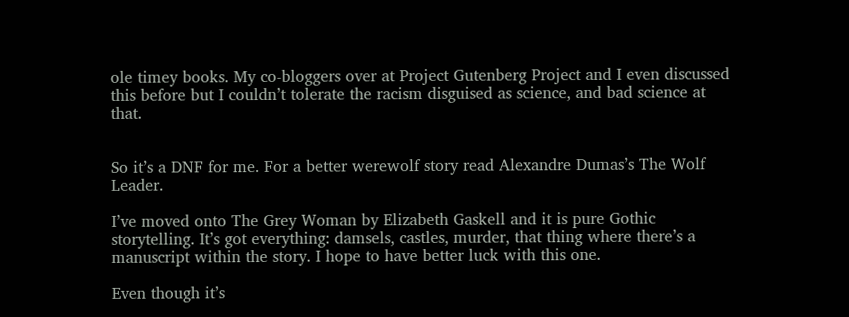ole timey books. My co-bloggers over at Project Gutenberg Project and I even discussed this before but I couldn’t tolerate the racism disguised as science, and bad science at that.


So it’s a DNF for me. For a better werewolf story read Alexandre Dumas’s The Wolf Leader.

I’ve moved onto The Grey Woman by Elizabeth Gaskell and it is pure Gothic storytelling. It’s got everything: damsels, castles, murder, that thing where there’s a manuscript within the story. I hope to have better luck with this one.

Even though it’s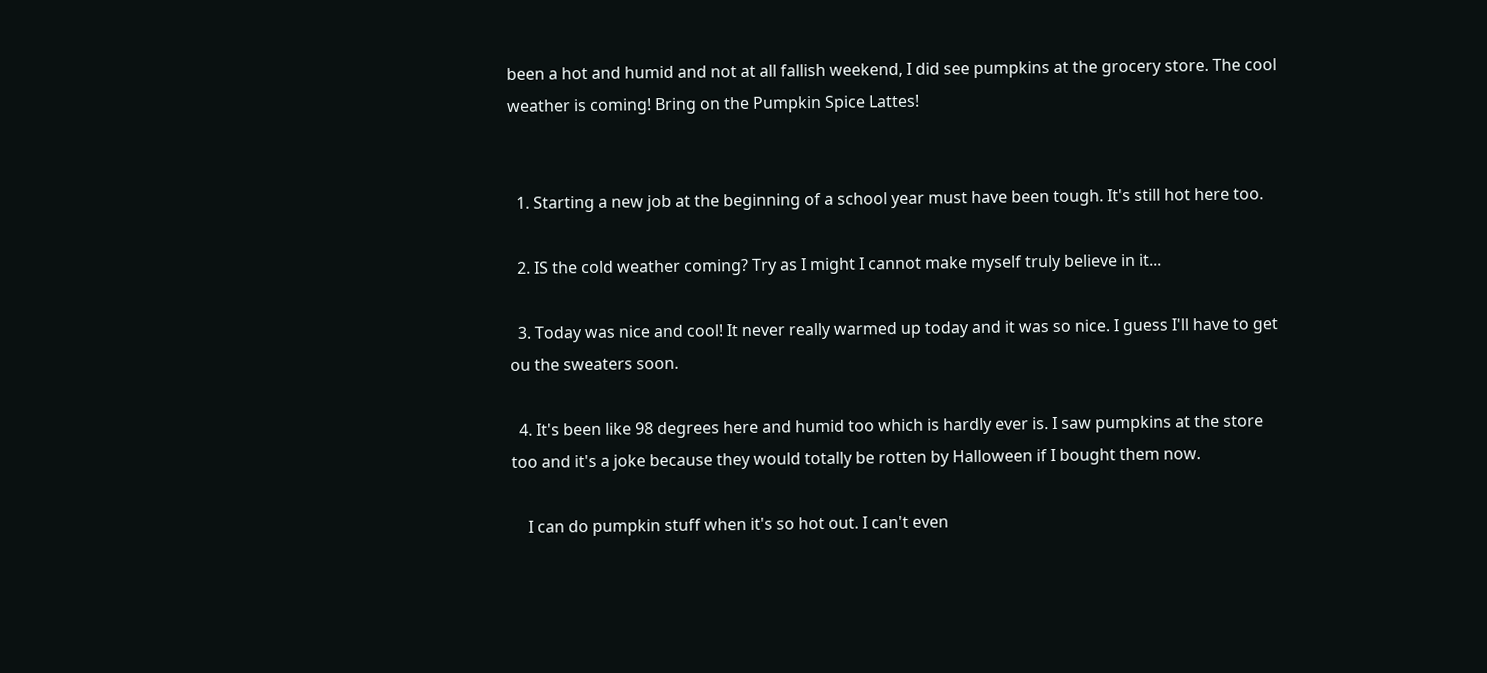been a hot and humid and not at all fallish weekend, I did see pumpkins at the grocery store. The cool weather is coming! Bring on the Pumpkin Spice Lattes!


  1. Starting a new job at the beginning of a school year must have been tough. It's still hot here too.

  2. IS the cold weather coming? Try as I might I cannot make myself truly believe in it...

  3. Today was nice and cool! It never really warmed up today and it was so nice. I guess I'll have to get ou the sweaters soon.

  4. It's been like 98 degrees here and humid too which is hardly ever is. I saw pumpkins at the store too and it's a joke because they would totally be rotten by Halloween if I bought them now.

    I can do pumpkin stuff when it's so hot out. I can't even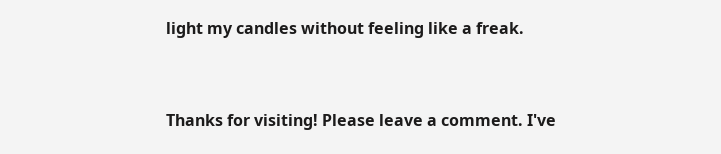light my candles without feeling like a freak.


Thanks for visiting! Please leave a comment. I've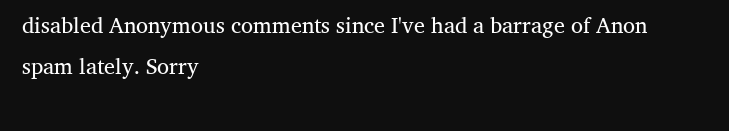disabled Anonymous comments since I've had a barrage of Anon spam lately. Sorry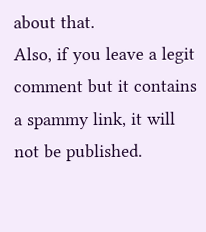about that.
Also, if you leave a legit comment but it contains a spammy link, it will not be published.